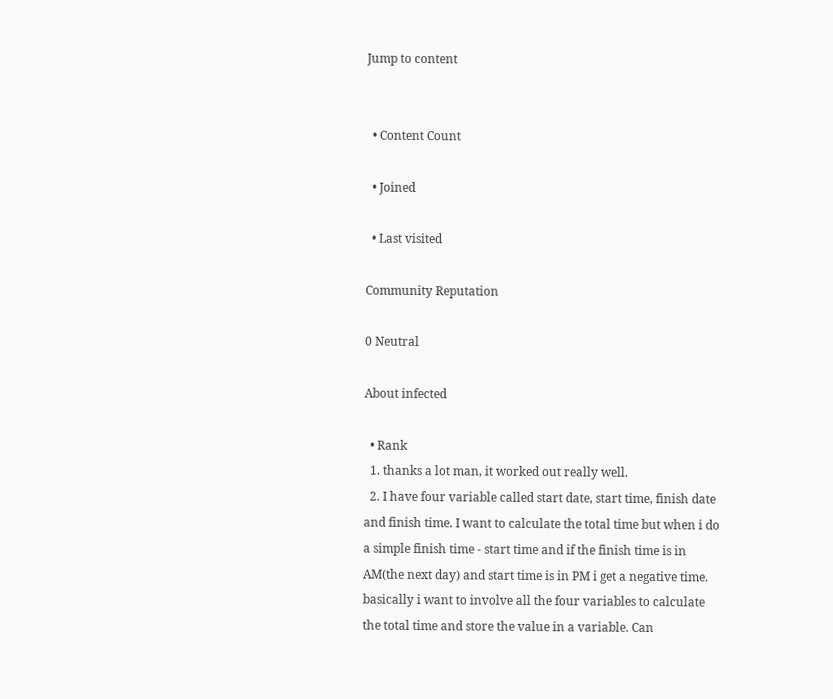Jump to content


  • Content Count

  • Joined

  • Last visited

Community Reputation

0 Neutral

About infected

  • Rank
  1. thanks a lot man, it worked out really well.
  2. I have four variable called start date, start time, finish date and finish time. I want to calculate the total time but when i do a simple finish time - start time and if the finish time is in AM(the next day) and start time is in PM i get a negative time. basically i want to involve all the four variables to calculate the total time and store the value in a variable. Can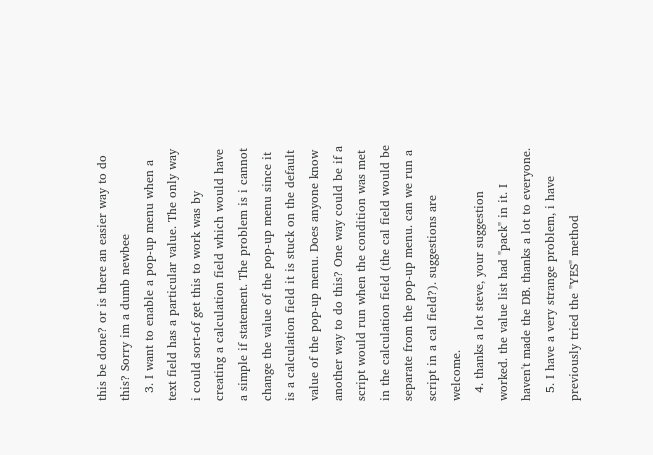this be done? or is there an easier way to do this? Sorry im a dumb newbee
  3. I want to enable a pop-up menu when a text field has a particular value. The only way i could sort-of get this to work was by creating a calculation field which would have a simple if statement. The problem is i cannot change the value of the pop-up menu since it is a calculation field it is stuck on the default value of the pop-up menu. Does anyone know another way to do this? One way could be if a script would run when the condition was met in the calculation field (the cal field would be separate from the pop-up menu. can we run a script in a cal field?). suggestions are welcome.
  4. thanks a lot steve, your suggestion worked. the value list had "pack" in it. I haven't made the DB. thanks a lot to everyone.
  5. I have a very strange problem, i have previously tried the "YES" method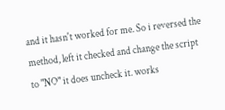and it hasn't worked for me. So i reversed the method, left it checked and change the script to "NO" it does uncheck it. works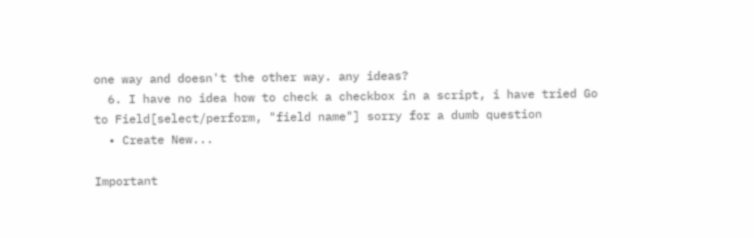one way and doesn't the other way. any ideas?
  6. I have no idea how to check a checkbox in a script, i have tried Go to Field[select/perform, "field name"] sorry for a dumb question
  • Create New...

Important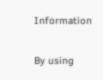Information

By using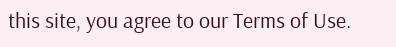this site, you agree to our Terms of Use.